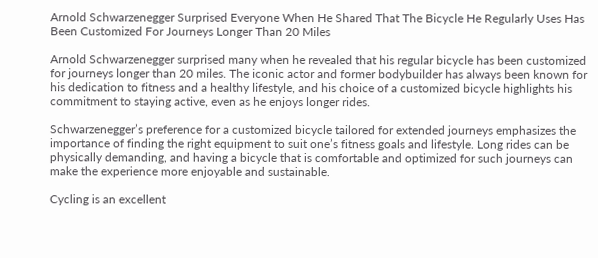Arnold Schwarzenegger Surprised Everyone When He Shared That The Bicycle He Regularly Uses Has Been Customized For Journeys Longer Than 20 Miles

Arnold Schwarzenegger surprised many when he revealed that his regular bicycle has been customized for journeys longer than 20 miles. The iconic actor and former bodybuilder has always been known for his dedication to fitness and a healthy lifestyle, and his choice of a customized bicycle highlights his commitment to staying active, even as he enjoys longer rides.

Schwarzenegger’s preference for a customized bicycle tailored for extended journeys emphasizes the importance of finding the right equipment to suit one’s fitness goals and lifestyle. Long rides can be physically demanding, and having a bicycle that is comfortable and optimized for such journeys can make the experience more enjoyable and sustainable.

Cycling is an excellent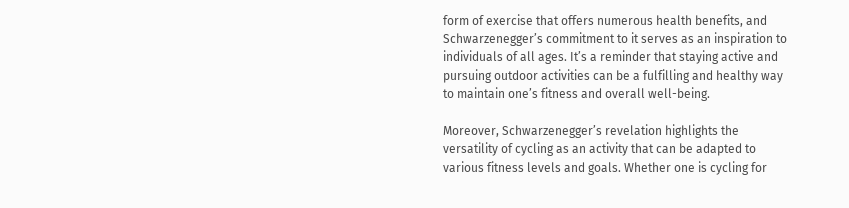form of exercise that offers numerous health benefits, and Schwarzenegger’s commitment to it serves as an inspiration to individuals of all ages. It’s a reminder that staying active and pursuing outdoor activities can be a fulfilling and healthy way to maintain one’s fitness and overall well-being.

Moreover, Schwarzenegger’s revelation highlights the versatility of cycling as an activity that can be adapted to various fitness levels and goals. Whether one is cycling for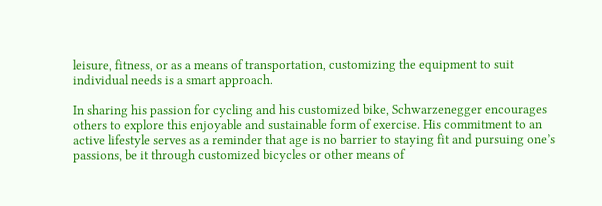leisure, fitness, or as a means of transportation, customizing the equipment to suit individual needs is a smart approach.

In sharing his passion for cycling and his customized bike, Schwarzenegger encourages others to explore this enjoyable and sustainable form of exercise. His commitment to an active lifestyle serves as a reminder that age is no barrier to staying fit and pursuing one’s passions, be it through customized bicycles or other means of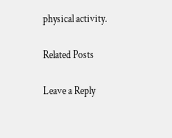physical activity.

Related Posts

Leave a Reply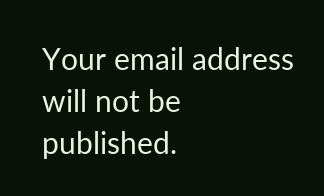Your email address will not be published.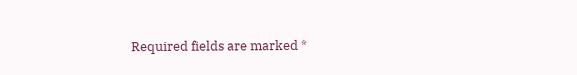Required fields are marked *